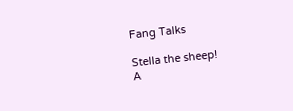Fang Talks

Stella the sheep!
A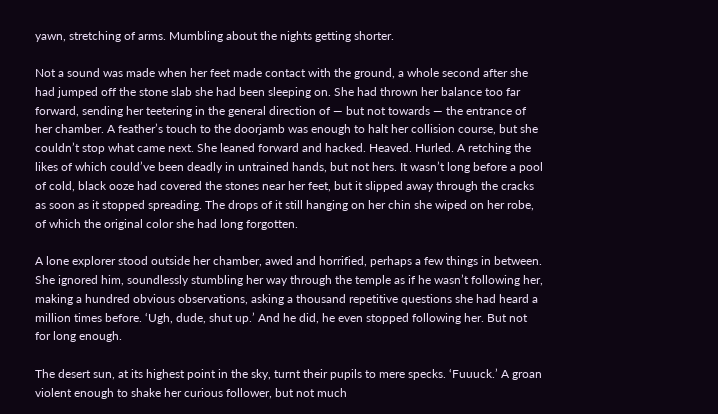yawn, stretching of arms. Mumbling about the nights getting shorter.

Not a sound was made when her feet made contact with the ground, a whole second after she had jumped off the stone slab she had been sleeping on. She had thrown her balance too far forward, sending her teetering in the general direction of — but not towards — the entrance of her chamber. A feather’s touch to the doorjamb was enough to halt her collision course, but she couldn’t stop what came next. She leaned forward and hacked. Heaved. Hurled. A retching the likes of which could’ve been deadly in untrained hands, but not hers. It wasn’t long before a pool of cold, black ooze had covered the stones near her feet, but it slipped away through the cracks as soon as it stopped spreading. The drops of it still hanging on her chin she wiped on her robe, of which the original color she had long forgotten.

A lone explorer stood outside her chamber, awed and horrified, perhaps a few things in between. She ignored him, soundlessly stumbling her way through the temple as if he wasn’t following her, making a hundred obvious observations, asking a thousand repetitive questions she had heard a million times before. ‘Ugh, dude, shut up.’ And he did, he even stopped following her. But not for long enough.

The desert sun, at its highest point in the sky, turnt their pupils to mere specks. ‘Fuuuck.’ A groan violent enough to shake her curious follower, but not much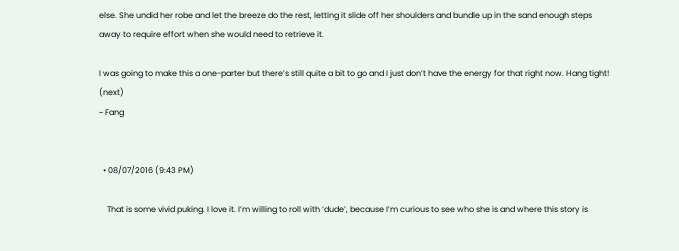else. She undid her robe and let the breeze do the rest, letting it slide off her shoulders and bundle up in the sand enough steps away to require effort when she would need to retrieve it.

I was going to make this a one-parter but there’s still quite a bit to go and I just don’t have the energy for that right now. Hang tight! (next)
~ Fang


  • 08/07/2016 (9:43 PM)

    That is some vivid puking. I love it. I’m willing to roll with ‘dude’, because I’m curious to see who she is and where this story is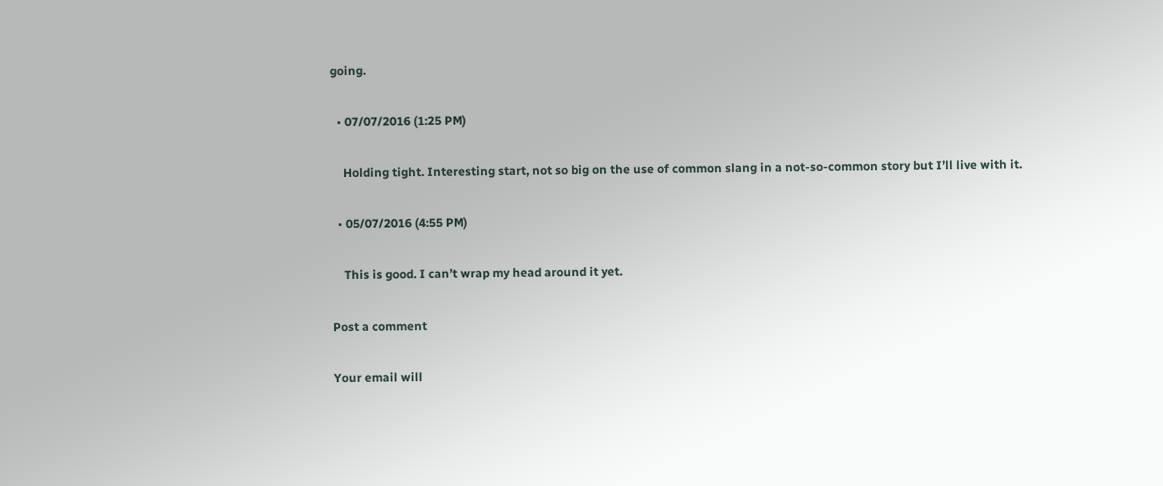going.

  • 07/07/2016 (1:25 PM)

    Holding tight. Interesting start, not so big on the use of common slang in a not-so-common story but I’ll live with it.

  • 05/07/2016 (4:55 PM)

    This is good. I can’t wrap my head around it yet.

Post a comment

Your email will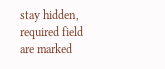stay hidden, required field are marked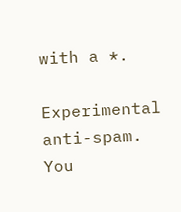with a *.

Experimental anti-spam. You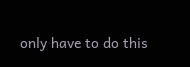only have to do this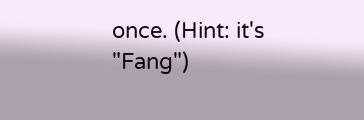once. (Hint: it's "Fang")